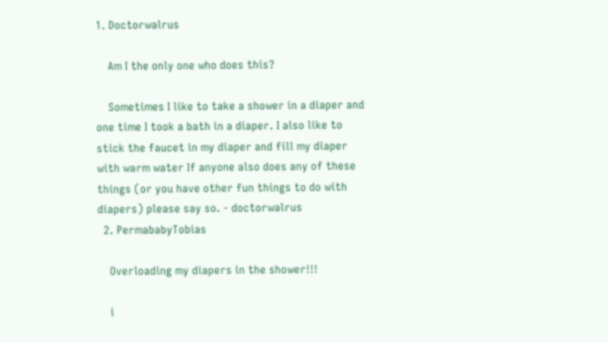1. Doctorwalrus

    Am I the only one who does this?

    Sometimes I like to take a shower in a diaper and one time I took a bath in a diaper. I also like to stick the faucet in my diaper and fill my diaper with warm water If anyone also does any of these things (or you have other fun things to do with diapers) please say so. - doctorwalrus
  2. PermababyTobias

    Overloading my diapers in the shower!!!

    i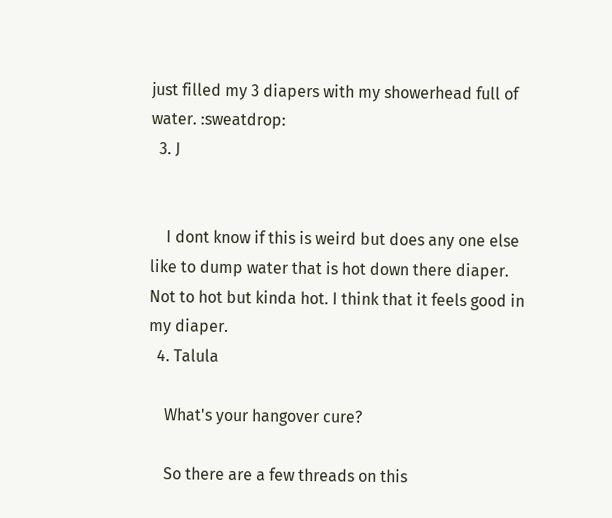just filled my 3 diapers with my showerhead full of water. :sweatdrop:
  3. J


    I dont know if this is weird but does any one else like to dump water that is hot down there diaper. Not to hot but kinda hot. I think that it feels good in my diaper.
  4. Talula

    What's your hangover cure?

    So there are a few threads on this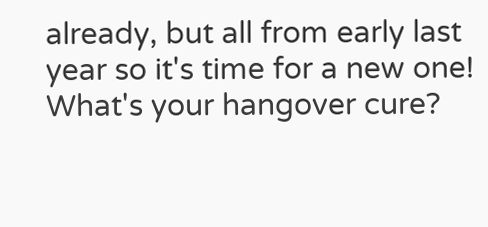already, but all from early last year so it's time for a new one! What's your hangover cure?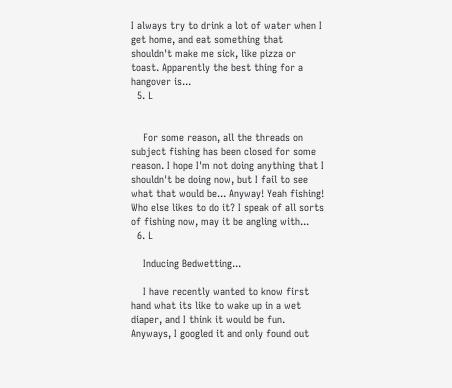I always try to drink a lot of water when I get home, and eat something that shouldn't make me sick, like pizza or toast. Apparently the best thing for a hangover is...
  5. L


    For some reason, all the threads on subject fishing has been closed for some reason. I hope I'm not doing anything that I shouldn't be doing now, but I fail to see what that would be... Anyway! Yeah fishing! Who else likes to do it? I speak of all sorts of fishing now, may it be angling with...
  6. L

    Inducing Bedwetting...

    I have recently wanted to know first hand what its like to wake up in a wet diaper, and I think it would be fun. Anyways, I googled it and only found out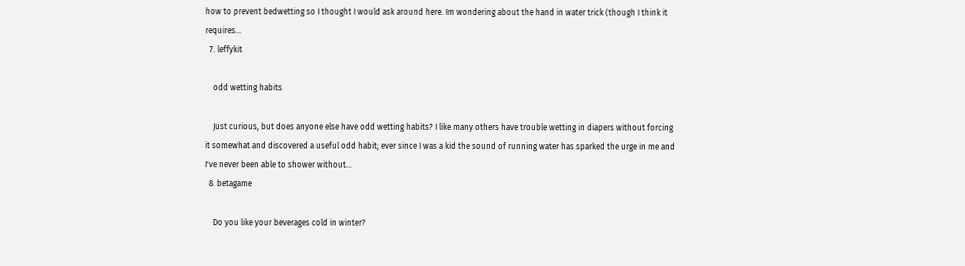how to prevent bedwetting so I thought I would ask around here. Im wondering about the hand in water trick (though I think it requires...
  7. leffykit

    odd wetting habits

    Just curious, but does anyone else have odd wetting habits? I like many others have trouble wetting in diapers without forcing it somewhat and discovered a useful odd habit; ever since I was a kid the sound of running water has sparked the urge in me and I've never been able to shower without...
  8. betagame

    Do you like your beverages cold in winter?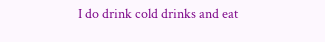I do drink cold drinks and eat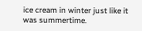ice cream in winter just like it was summertime.